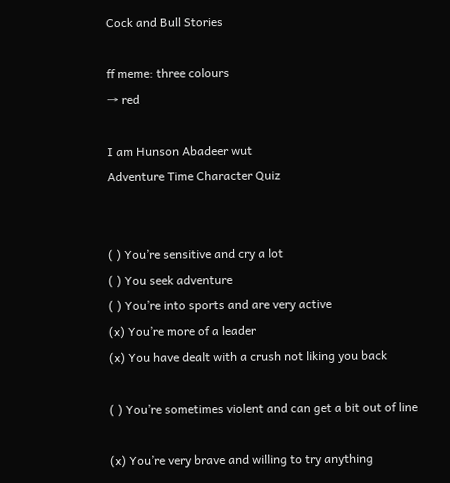Cock and Bull Stories

ff meme: three colours
→ red

I am Hunson Abadeer wut
Adventure Time Character Quiz


( ) You’re sensitive and cry a lot
( ) You seek adventure
( ) You’re into sports and are very active
(x) You’re more of a leader
(x) You have dealt with a crush not liking you back

( ) You’re sometimes violent and can get a bit out of line

(x) You’re very brave and willing to try anything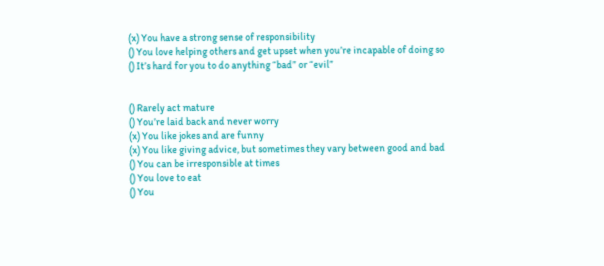(x) You have a strong sense of responsibility
() You love helping others and get upset when you’re incapable of doing so
() It’s hard for you to do anything “bad” or “evil”


() Rarely act mature
() You’re laid back and never worry
(x) You like jokes and are funny
(x) You like giving advice, but sometimes they vary between good and bad
() You can be irresponsible at times
() You love to eat
() You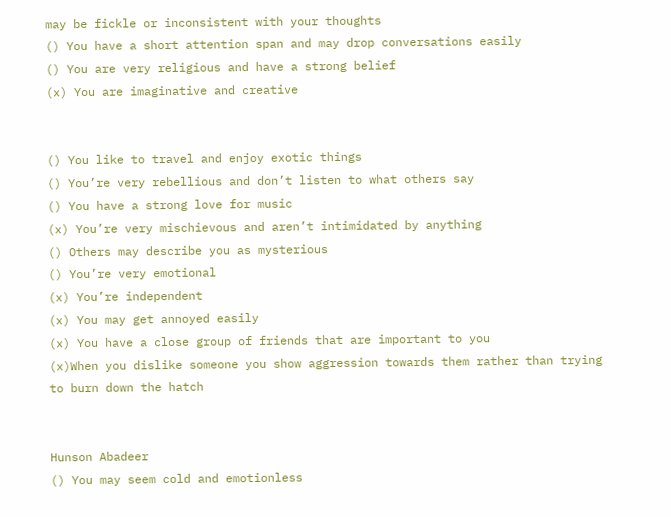may be fickle or inconsistent with your thoughts
() You have a short attention span and may drop conversations easily
() You are very religious and have a strong belief
(x) You are imaginative and creative


() You like to travel and enjoy exotic things
() You’re very rebellious and don’t listen to what others say
() You have a strong love for music
(x) You’re very mischievous and aren’t intimidated by anything
() Others may describe you as mysterious
() You’re very emotional
(x) You’re independent
(x) You may get annoyed easily
(x) You have a close group of friends that are important to you
(x)When you dislike someone you show aggression towards them rather than trying to burn down the hatch


Hunson Abadeer
() You may seem cold and emotionless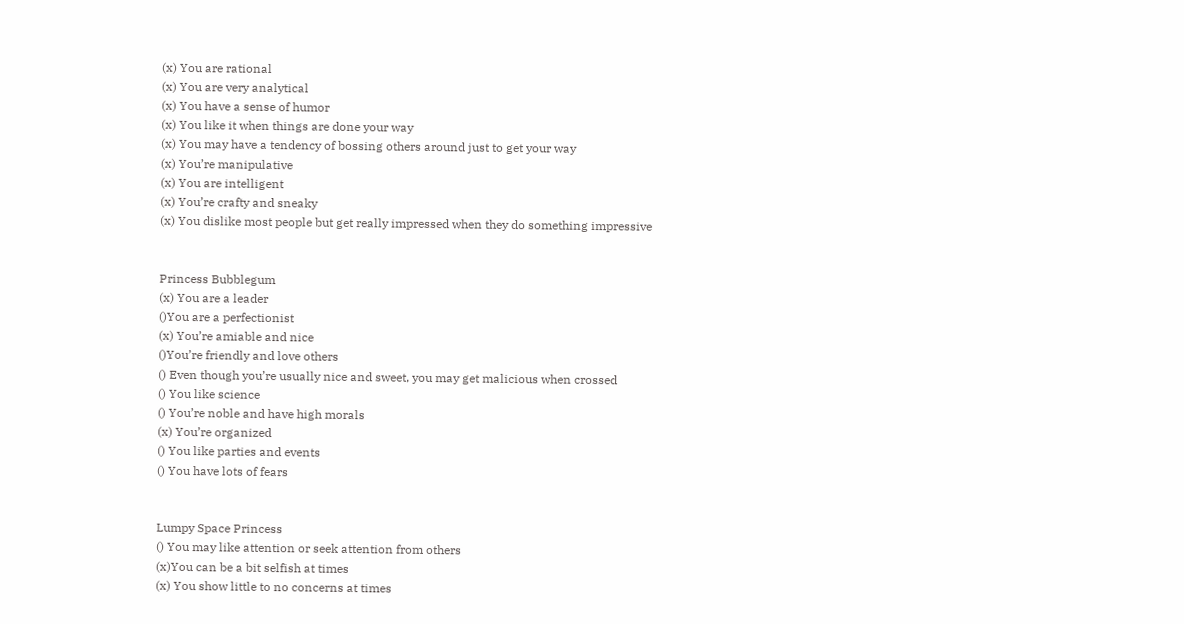(x) You are rational
(x) You are very analytical
(x) You have a sense of humor
(x) You like it when things are done your way
(x) You may have a tendency of bossing others around just to get your way
(x) You’re manipulative
(x) You are intelligent
(x) You’re crafty and sneaky
(x) You dislike most people but get really impressed when they do something impressive


Princess Bubblegum
(x) You are a leader
()You are a perfectionist
(x) You’re amiable and nice
()You’re friendly and love others
() Even though you’re usually nice and sweet, you may get malicious when crossed
() You like science
() You’re noble and have high morals
(x) You’re organized
() You like parties and events
() You have lots of fears


Lumpy Space Princess
() You may like attention or seek attention from others
(x)You can be a bit selfish at times
(x) You show little to no concerns at times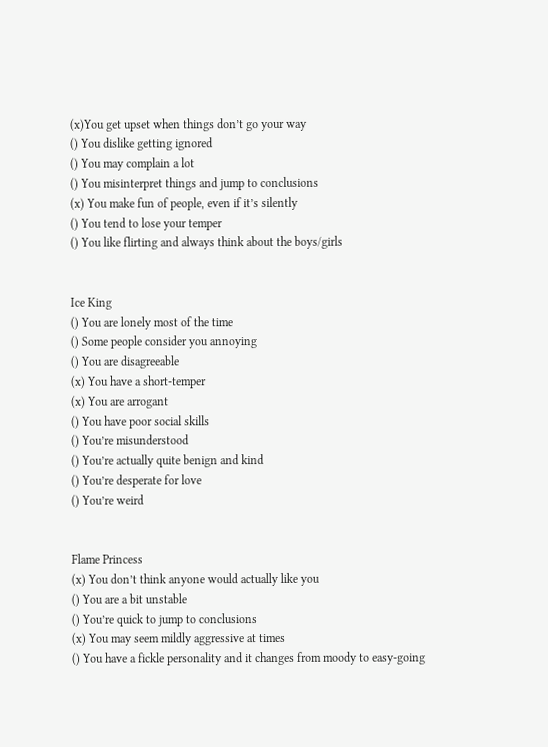(x)You get upset when things don’t go your way
() You dislike getting ignored
() You may complain a lot
() You misinterpret things and jump to conclusions
(x) You make fun of people, even if it’s silently
() You tend to lose your temper
() You like flirting and always think about the boys/girls


Ice King
() You are lonely most of the time
() Some people consider you annoying
() You are disagreeable
(x) You have a short-temper
(x) You are arrogant
() You have poor social skills
() You’re misunderstood
() You’re actually quite benign and kind
() You’re desperate for love
() You’re weird


Flame Princess
(x) You don’t think anyone would actually like you
() You are a bit unstable
() You’re quick to jump to conclusions
(x) You may seem mildly aggressive at times
() You have a fickle personality and it changes from moody to easy-going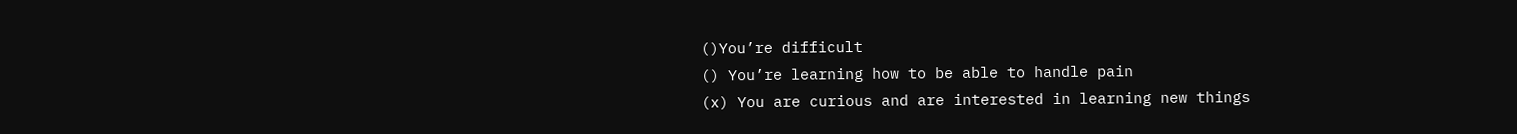()You’re difficult
() You’re learning how to be able to handle pain
(x) You are curious and are interested in learning new things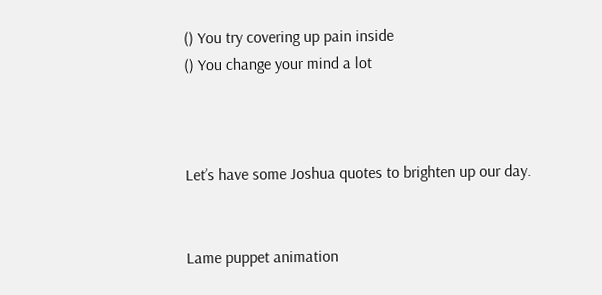() You try covering up pain inside
() You change your mind a lot



Let’s have some Joshua quotes to brighten up our day.


Lame puppet animation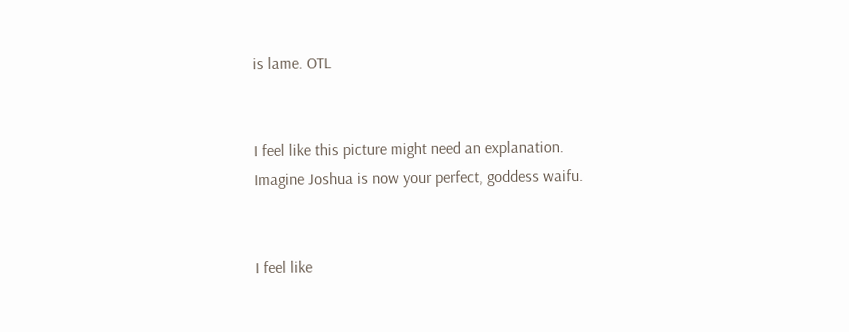is lame. OTL


I feel like this picture might need an explanation.
Imagine Joshua is now your perfect, goddess waifu.


I feel like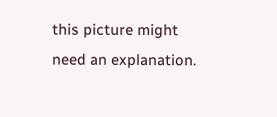this picture might need an explanation.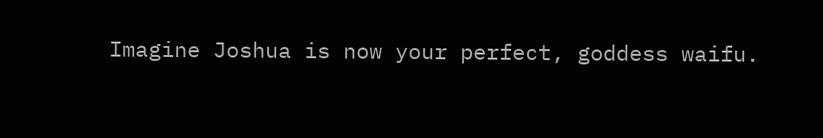Imagine Joshua is now your perfect, goddess waifu.